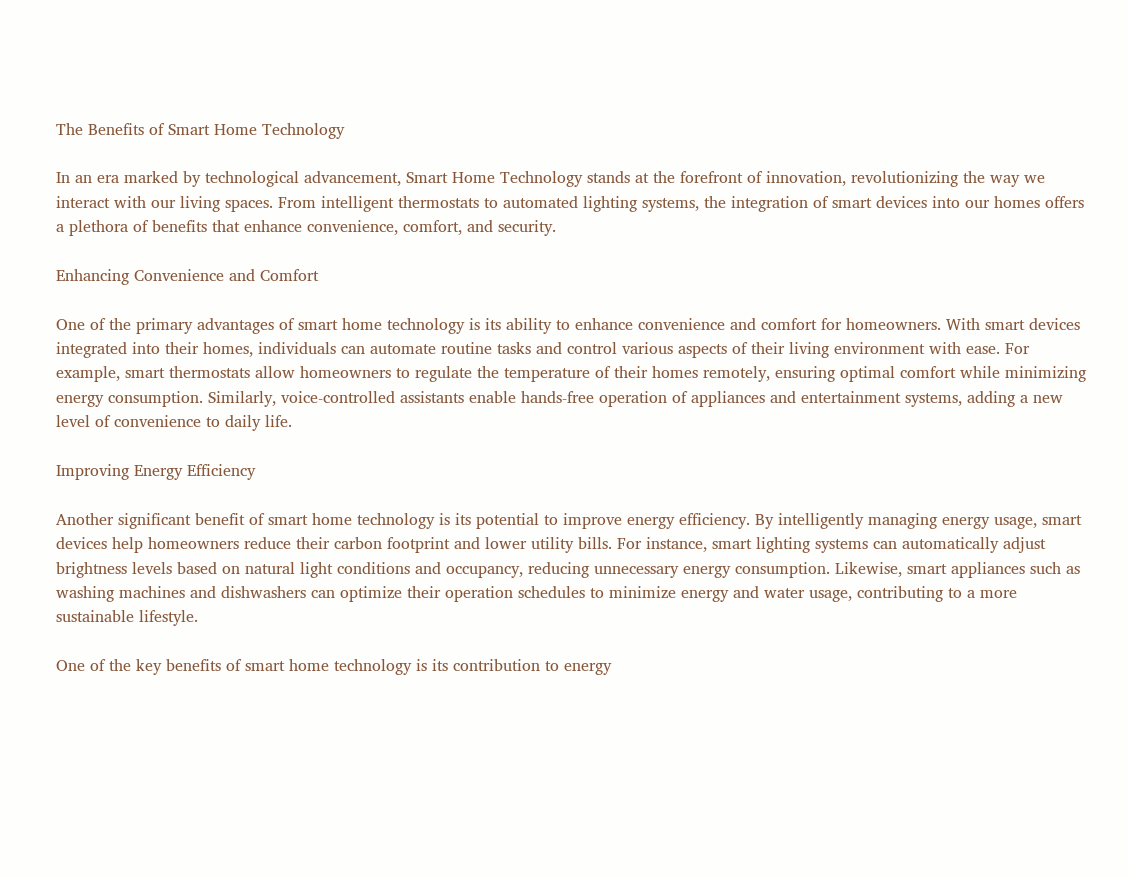The Benefits of Smart Home Technology

In an era marked by technological advancement, Smart Home Technology stands at the forefront of innovation, revolutionizing the way we interact with our living spaces. From intelligent thermostats to automated lighting systems, the integration of smart devices into our homes offers a plethora of benefits that enhance convenience, comfort, and security.

Enhancing Convenience and Comfort

One of the primary advantages of smart home technology is its ability to enhance convenience and comfort for homeowners. With smart devices integrated into their homes, individuals can automate routine tasks and control various aspects of their living environment with ease. For example, smart thermostats allow homeowners to regulate the temperature of their homes remotely, ensuring optimal comfort while minimizing energy consumption. Similarly, voice-controlled assistants enable hands-free operation of appliances and entertainment systems, adding a new level of convenience to daily life.

Improving Energy Efficiency

Another significant benefit of smart home technology is its potential to improve energy efficiency. By intelligently managing energy usage, smart devices help homeowners reduce their carbon footprint and lower utility bills. For instance, smart lighting systems can automatically adjust brightness levels based on natural light conditions and occupancy, reducing unnecessary energy consumption. Likewise, smart appliances such as washing machines and dishwashers can optimize their operation schedules to minimize energy and water usage, contributing to a more sustainable lifestyle.

One of the key benefits of smart home technology is its contribution to energy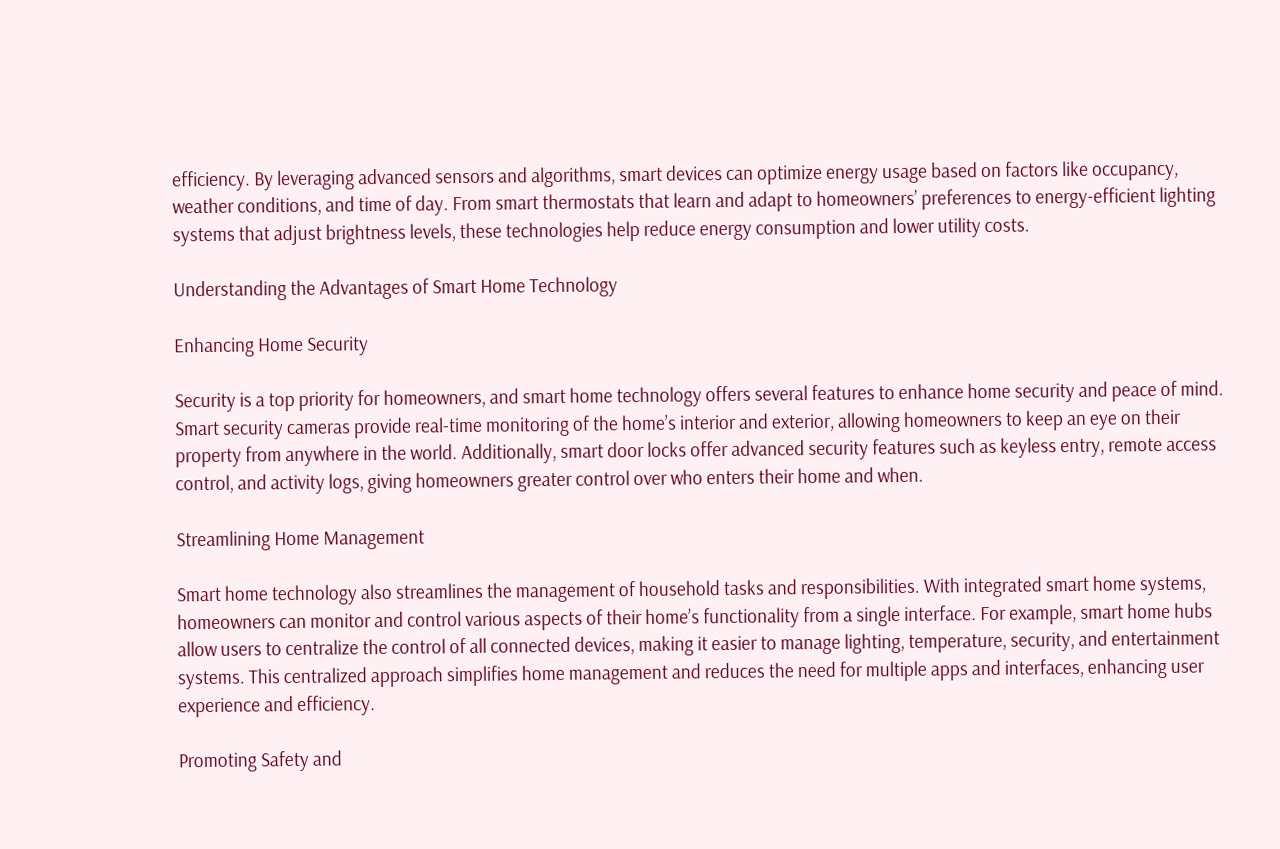efficiency. By leveraging advanced sensors and algorithms, smart devices can optimize energy usage based on factors like occupancy, weather conditions, and time of day. From smart thermostats that learn and adapt to homeowners’ preferences to energy-efficient lighting systems that adjust brightness levels, these technologies help reduce energy consumption and lower utility costs.

Understanding the Advantages of Smart Home Technology

Enhancing Home Security

Security is a top priority for homeowners, and smart home technology offers several features to enhance home security and peace of mind. Smart security cameras provide real-time monitoring of the home’s interior and exterior, allowing homeowners to keep an eye on their property from anywhere in the world. Additionally, smart door locks offer advanced security features such as keyless entry, remote access control, and activity logs, giving homeowners greater control over who enters their home and when.

Streamlining Home Management

Smart home technology also streamlines the management of household tasks and responsibilities. With integrated smart home systems, homeowners can monitor and control various aspects of their home’s functionality from a single interface. For example, smart home hubs allow users to centralize the control of all connected devices, making it easier to manage lighting, temperature, security, and entertainment systems. This centralized approach simplifies home management and reduces the need for multiple apps and interfaces, enhancing user experience and efficiency.

Promoting Safety and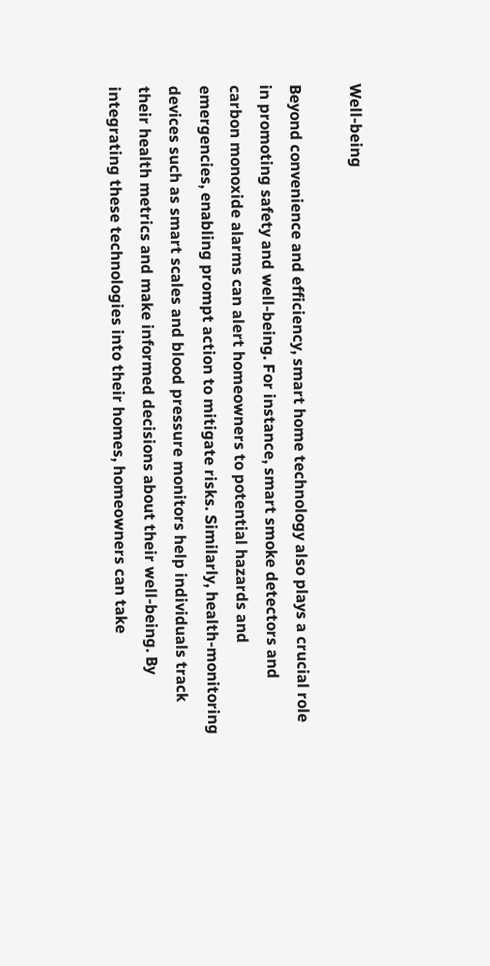Well-being

Beyond convenience and efficiency, smart home technology also plays a crucial role in promoting safety and well-being. For instance, smart smoke detectors and carbon monoxide alarms can alert homeowners to potential hazards and emergencies, enabling prompt action to mitigate risks. Similarly, health-monitoring devices such as smart scales and blood pressure monitors help individuals track their health metrics and make informed decisions about their well-being. By integrating these technologies into their homes, homeowners can take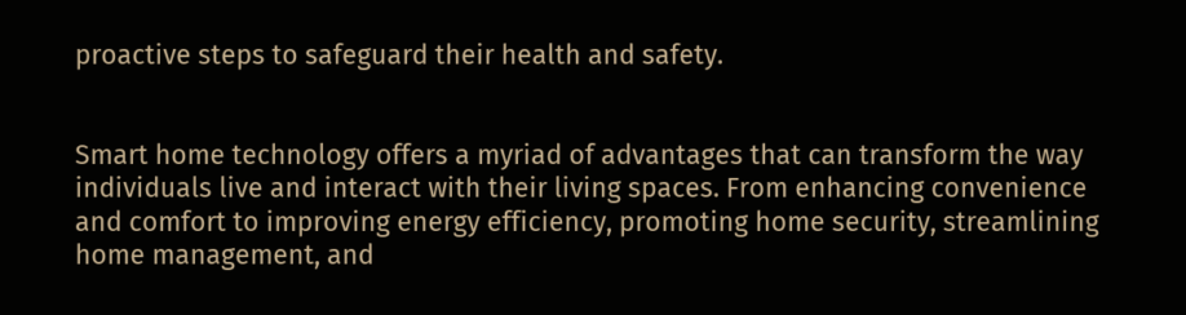proactive steps to safeguard their health and safety.


Smart home technology offers a myriad of advantages that can transform the way individuals live and interact with their living spaces. From enhancing convenience and comfort to improving energy efficiency, promoting home security, streamlining home management, and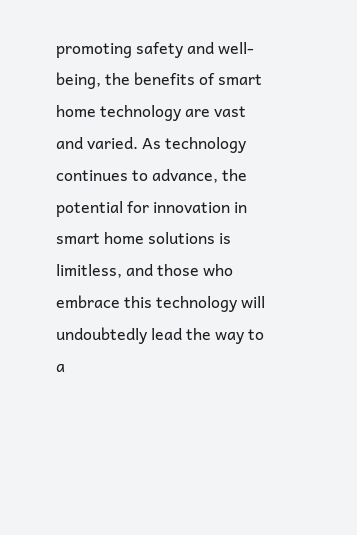promoting safety and well-being, the benefits of smart home technology are vast and varied. As technology continues to advance, the potential for innovation in smart home solutions is limitless, and those who embrace this technology will undoubtedly lead the way to a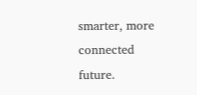smarter, more connected future.